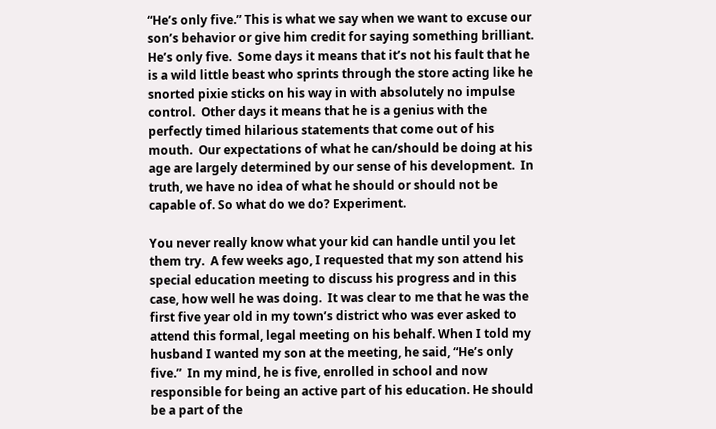“He’s only five.” This is what we say when we want to excuse our son’s behavior or give him credit for saying something brilliant.  He’s only five.  Some days it means that it’s not his fault that he is a wild little beast who sprints through the store acting like he snorted pixie sticks on his way in with absolutely no impulse control.  Other days it means that he is a genius with the perfectly timed hilarious statements that come out of his mouth.  Our expectations of what he can/should be doing at his age are largely determined by our sense of his development.  In truth, we have no idea of what he should or should not be capable of. So what do we do? Experiment.

You never really know what your kid can handle until you let them try.  A few weeks ago, I requested that my son attend his special education meeting to discuss his progress and in this case, how well he was doing.  It was clear to me that he was the first five year old in my town’s district who was ever asked to attend this formal, legal meeting on his behalf. When I told my husband I wanted my son at the meeting, he said, “He’s only five.”  In my mind, he is five, enrolled in school and now responsible for being an active part of his education. He should be a part of the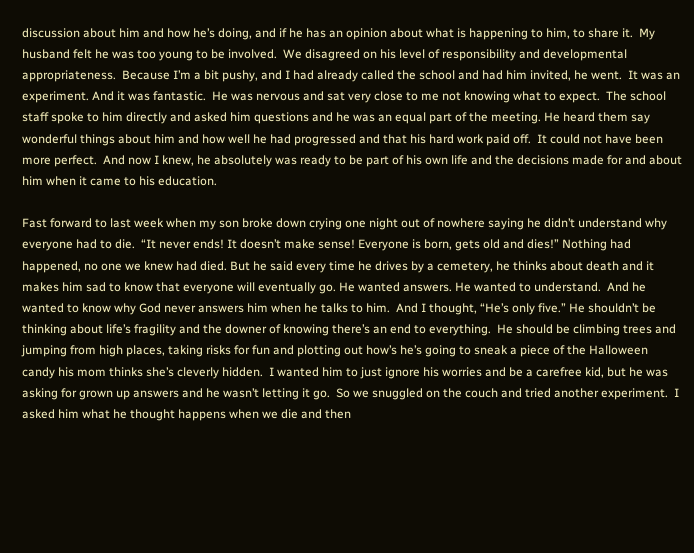discussion about him and how he’s doing, and if he has an opinion about what is happening to him, to share it.  My husband felt he was too young to be involved.  We disagreed on his level of responsibility and developmental appropriateness.  Because I’m a bit pushy, and I had already called the school and had him invited, he went.  It was an experiment. And it was fantastic.  He was nervous and sat very close to me not knowing what to expect.  The school staff spoke to him directly and asked him questions and he was an equal part of the meeting. He heard them say wonderful things about him and how well he had progressed and that his hard work paid off.  It could not have been more perfect.  And now I knew, he absolutely was ready to be part of his own life and the decisions made for and about him when it came to his education.

Fast forward to last week when my son broke down crying one night out of nowhere saying he didn’t understand why everyone had to die.  “It never ends! It doesn’t make sense! Everyone is born, gets old and dies!” Nothing had happened, no one we knew had died. But he said every time he drives by a cemetery, he thinks about death and it makes him sad to know that everyone will eventually go. He wanted answers. He wanted to understand.  And he wanted to know why God never answers him when he talks to him.  And I thought, “He’s only five.” He shouldn’t be thinking about life’s fragility and the downer of knowing there’s an end to everything.  He should be climbing trees and jumping from high places, taking risks for fun and plotting out how’s he’s going to sneak a piece of the Halloween candy his mom thinks she’s cleverly hidden.  I wanted him to just ignore his worries and be a carefree kid, but he was asking for grown up answers and he wasn’t letting it go.  So we snuggled on the couch and tried another experiment.  I asked him what he thought happens when we die and then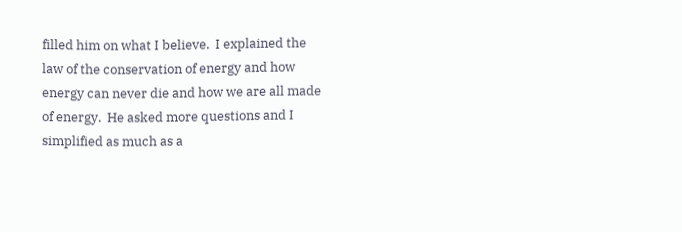filled him on what I believe.  I explained the law of the conservation of energy and how energy can never die and how we are all made of energy.  He asked more questions and I simplified as much as a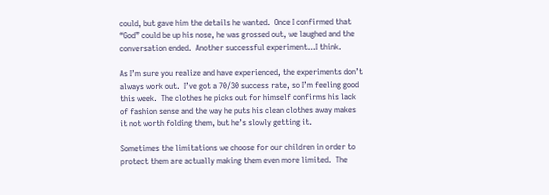could, but gave him the details he wanted.  Once I confirmed that “God” could be up his nose, he was grossed out, we laughed and the conversation ended.  Another successful experiment…I think.

As I’m sure you realize and have experienced, the experiments don’t always work out.  I’ve got a 70/30 success rate, so I’m feeling good this week.  The clothes he picks out for himself confirms his lack of fashion sense and the way he puts his clean clothes away makes it not worth folding them, but he’s slowly getting it.

Sometimes the limitations we choose for our children in order to protect them are actually making them even more limited.  The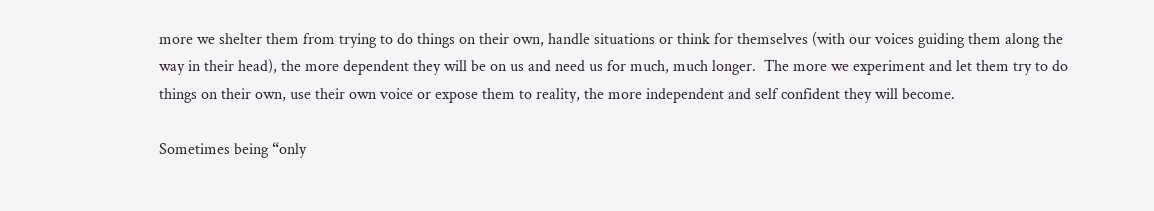more we shelter them from trying to do things on their own, handle situations or think for themselves (with our voices guiding them along the way in their head), the more dependent they will be on us and need us for much, much longer.  The more we experiment and let them try to do things on their own, use their own voice or expose them to reality, the more independent and self confident they will become.

Sometimes being “only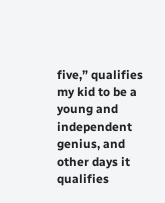five,” qualifies my kid to be a young and independent genius, and other days it qualifies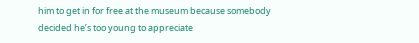him to get in for free at the museum because somebody decided he’s too young to appreciate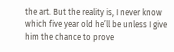the art. But the reality is, I never know which five year old he’ll be unless I give him the chance to prove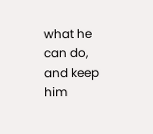what he can do, and keep him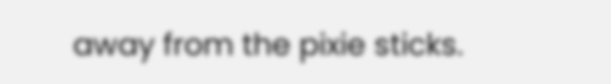away from the pixie sticks.